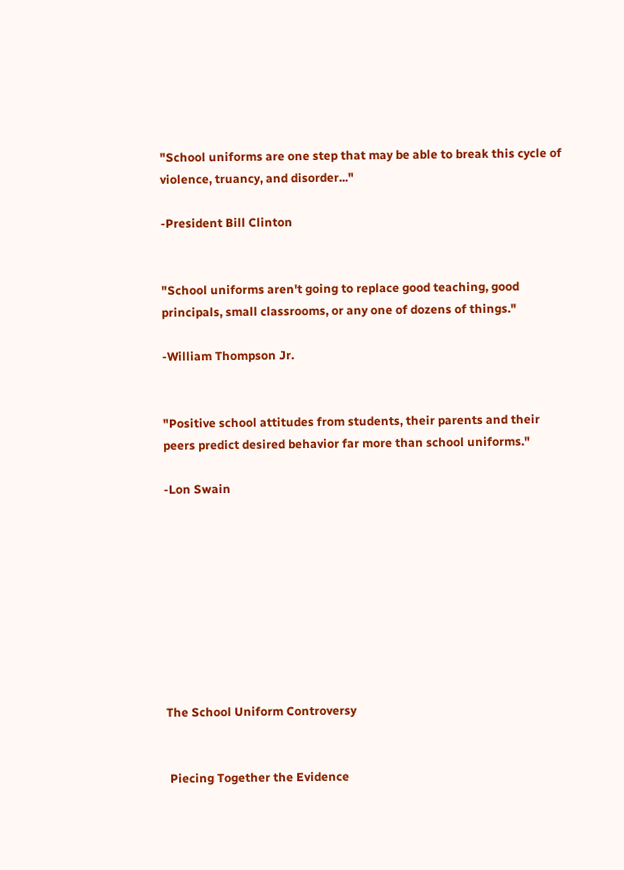"School uniforms are one step that may be able to break this cycle of violence, truancy, and disorder..."

-President Bill Clinton


"School uniforms aren't going to replace good teaching, good principals, small classrooms, or any one of dozens of things."

-William Thompson Jr.


"Positive school attitudes from students, their parents and their peers predict desired behavior far more than school uniforms."

-Lon Swain









The School Uniform Controversy


 Piecing Together the Evidence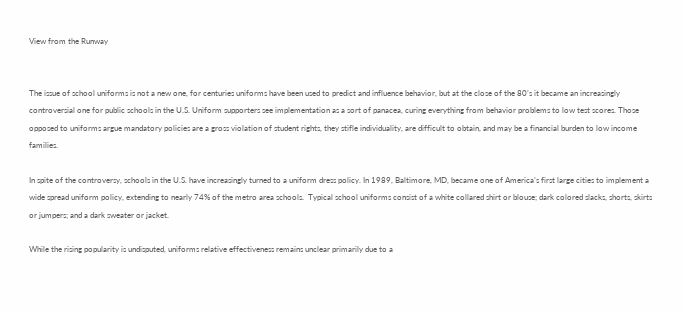View from the Runway


The issue of school uniforms is not a new one, for centuries uniforms have been used to predict and influence behavior, but at the close of the 80’s it became an increasingly controversial one for public schools in the U.S. Uniform supporters see implementation as a sort of panacea, curing everything from behavior problems to low test scores. Those opposed to uniforms argue mandatory policies are a gross violation of student rights, they stifle individuality, are difficult to obtain, and may be a financial burden to low income families.

In spite of the controversy, schools in the U.S. have increasingly turned to a uniform dress policy. In 1989, Baltimore, MD, became one of America’s first large cities to implement a wide spread uniform policy, extending to nearly 74% of the metro area schools.  Typical school uniforms consist of a white collared shirt or blouse; dark colored slacks, shorts, skirts or jumpers; and a dark sweater or jacket.

While the rising popularity is undisputed, uniforms relative effectiveness remains unclear primarily due to a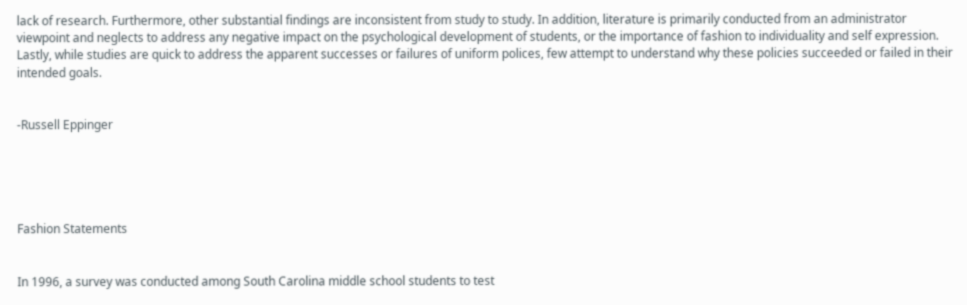lack of research. Furthermore, other substantial findings are inconsistent from study to study. In addition, literature is primarily conducted from an administrator viewpoint and neglects to address any negative impact on the psychological development of students, or the importance of fashion to individuality and self expression. Lastly, while studies are quick to address the apparent successes or failures of uniform polices, few attempt to understand why these policies succeeded or failed in their intended goals.


-Russell Eppinger





Fashion Statements


In 1996, a survey was conducted among South Carolina middle school students to test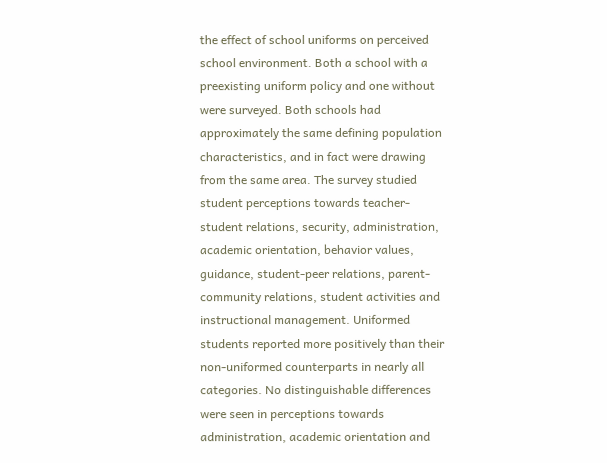the effect of school uniforms on perceived school environment. Both a school with a preexisting uniform policy and one without were surveyed. Both schools had approximately the same defining population characteristics, and in fact were drawing from the same area. The survey studied student perceptions towards teacher-student relations, security, administration, academic orientation, behavior values, guidance, student-peer relations, parent-community relations, student activities and instructional management. Uniformed students reported more positively than their non-uniformed counterparts in nearly all categories. No distinguishable differences were seen in perceptions towards administration, academic orientation and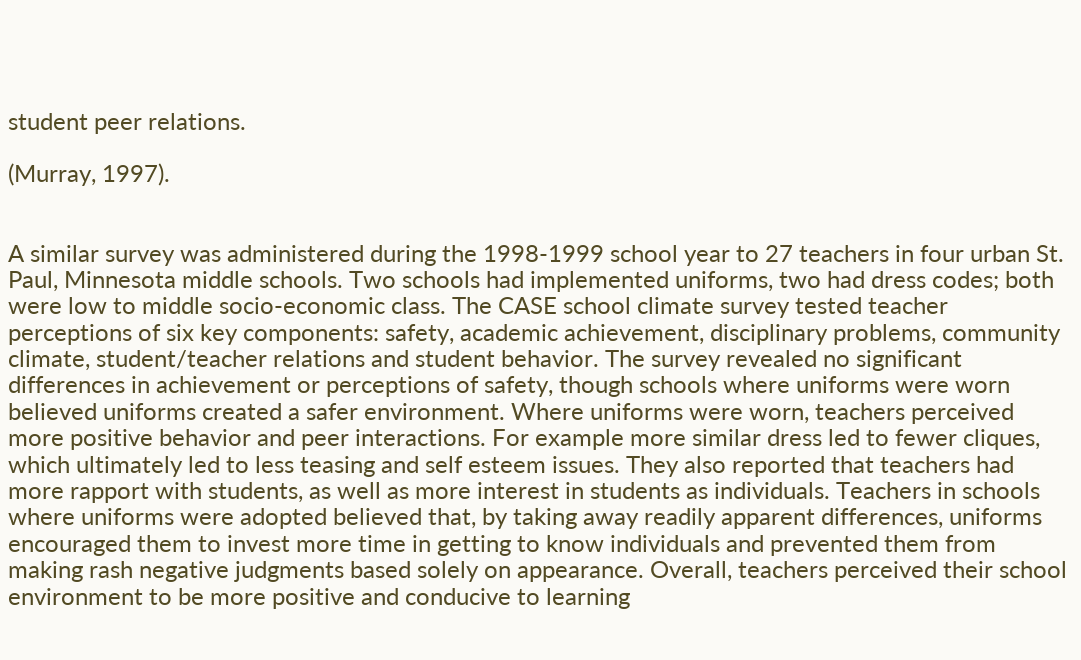student peer relations.

(Murray, 1997).


A similar survey was administered during the 1998-1999 school year to 27 teachers in four urban St. Paul, Minnesota middle schools. Two schools had implemented uniforms, two had dress codes; both were low to middle socio-economic class. The CASE school climate survey tested teacher perceptions of six key components: safety, academic achievement, disciplinary problems, community climate, student/teacher relations and student behavior. The survey revealed no significant differences in achievement or perceptions of safety, though schools where uniforms were worn believed uniforms created a safer environment. Where uniforms were worn, teachers perceived more positive behavior and peer interactions. For example more similar dress led to fewer cliques, which ultimately led to less teasing and self esteem issues. They also reported that teachers had more rapport with students, as well as more interest in students as individuals. Teachers in schools where uniforms were adopted believed that, by taking away readily apparent differences, uniforms encouraged them to invest more time in getting to know individuals and prevented them from making rash negative judgments based solely on appearance. Overall, teachers perceived their school environment to be more positive and conducive to learning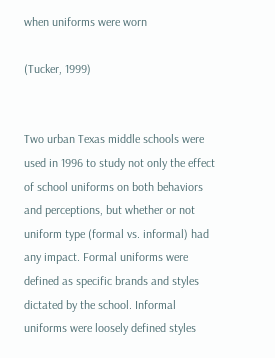when uniforms were worn

(Tucker, 1999)


Two urban Texas middle schools were used in 1996 to study not only the effect of school uniforms on both behaviors and perceptions, but whether or not uniform type (formal vs. informal) had any impact. Formal uniforms were defined as specific brands and styles dictated by the school. Informal uniforms were loosely defined styles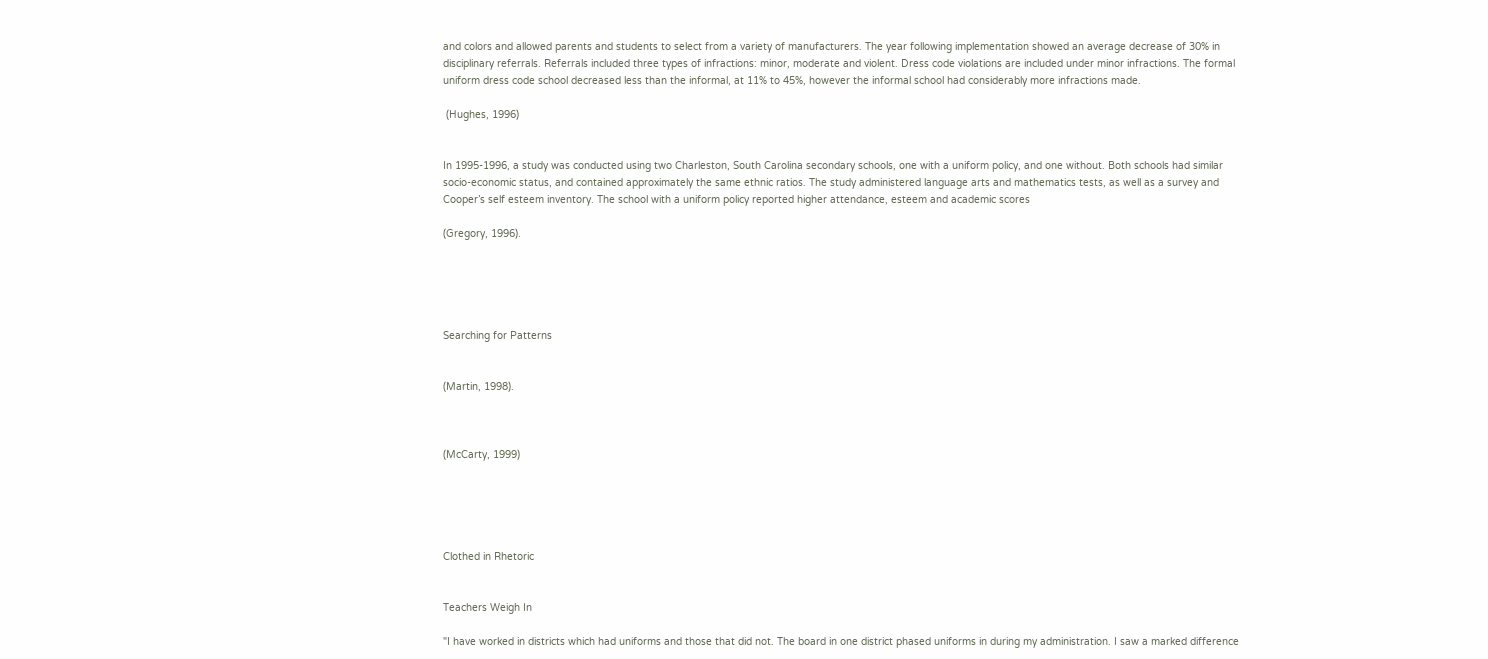and colors and allowed parents and students to select from a variety of manufacturers. The year following implementation showed an average decrease of 30% in disciplinary referrals. Referrals included three types of infractions: minor, moderate and violent. Dress code violations are included under minor infractions. The formal uniform dress code school decreased less than the informal, at 11% to 45%, however the informal school had considerably more infractions made.

 (Hughes, 1996)


In 1995-1996, a study was conducted using two Charleston, South Carolina secondary schools, one with a uniform policy, and one without. Both schools had similar socio-economic status, and contained approximately the same ethnic ratios. The study administered language arts and mathematics tests, as well as a survey and Cooper’s self esteem inventory. The school with a uniform policy reported higher attendance, esteem and academic scores

(Gregory, 1996).





Searching for Patterns


(Martin, 1998).



(McCarty, 1999)





Clothed in Rhetoric


Teachers Weigh In

"I have worked in districts which had uniforms and those that did not. The board in one district phased uniforms in during my administration. I saw a marked difference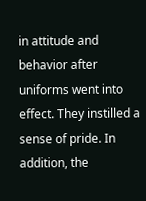in attitude and behavior after uniforms went into effect. They instilled a sense of pride. In addition, the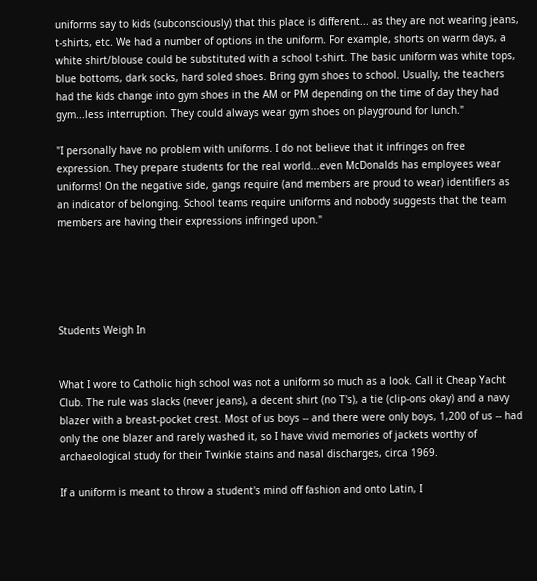uniforms say to kids (subconsciously) that this place is different... as they are not wearing jeans, t-shirts, etc. We had a number of options in the uniform. For example, shorts on warm days, a white shirt/blouse could be substituted with a school t-shirt. The basic uniform was white tops, blue bottoms, dark socks, hard soled shoes. Bring gym shoes to school. Usually, the teachers had the kids change into gym shoes in the AM or PM depending on the time of day they had gym...less interruption. They could always wear gym shoes on playground for lunch."

"I personally have no problem with uniforms. I do not believe that it infringes on free expression. They prepare students for the real world...even McDonalds has employees wear uniforms! On the negative side, gangs require (and members are proud to wear) identifiers as an indicator of belonging. School teams require uniforms and nobody suggests that the team members are having their expressions infringed upon."





Students Weigh In


What I wore to Catholic high school was not a uniform so much as a look. Call it Cheap Yacht Club. The rule was slacks (never jeans), a decent shirt (no T's), a tie (clip-ons okay) and a navy blazer with a breast-pocket crest. Most of us boys -- and there were only boys, 1,200 of us -- had only the one blazer and rarely washed it, so I have vivid memories of jackets worthy of archaeological study for their Twinkie stains and nasal discharges, circa 1969.

If a uniform is meant to throw a student's mind off fashion and onto Latin, I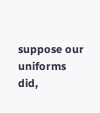suppose our uniforms did,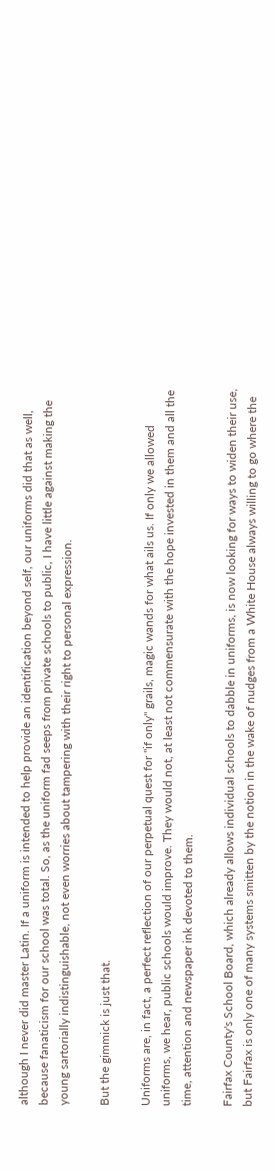although I never did master Latin. If a uniform is intended to help provide an identification beyond self, our uniforms did that as well, because fanaticism for our school was total. So, as the uniform fad seeps from private schools to public, I have little against making the young sartorially indistinguishable, not even worries about tampering with their right to personal expression.

But the gimmick is just that.

Uniforms are, in fact, a perfect reflection of our perpetual quest for "if only" grails, magic wands for what ails us. If only we allowed uniforms, we hear, public schools would improve. They would not, at least not commensurate with the hope invested in them and all the time, attention and newspaper ink devoted to them.

Fairfax County's School Board, which already allows individual schools to dabble in uniforms, is now looking for ways to widen their use, but Fairfax is only one of many systems smitten by the notion in the wake of nudges from a White House always willing to go where the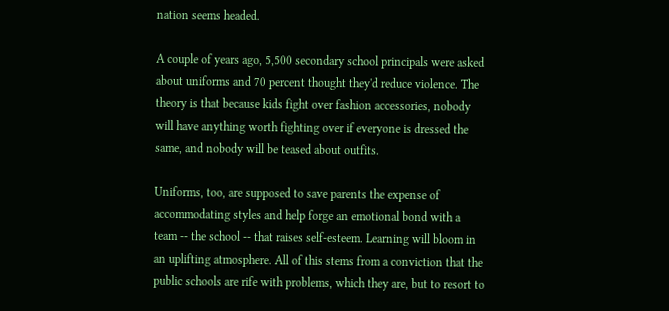nation seems headed.

A couple of years ago, 5,500 secondary school principals were asked about uniforms and 70 percent thought they'd reduce violence. The theory is that because kids fight over fashion accessories, nobody will have anything worth fighting over if everyone is dressed the same, and nobody will be teased about outfits.

Uniforms, too, are supposed to save parents the expense of accommodating styles and help forge an emotional bond with a team -- the school -- that raises self-esteem. Learning will bloom in an uplifting atmosphere. All of this stems from a conviction that the public schools are rife with problems, which they are, but to resort to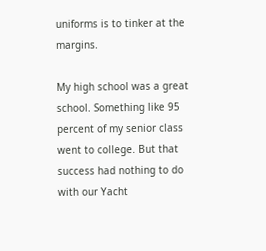uniforms is to tinker at the margins.

My high school was a great school. Something like 95 percent of my senior class went to college. But that success had nothing to do with our Yacht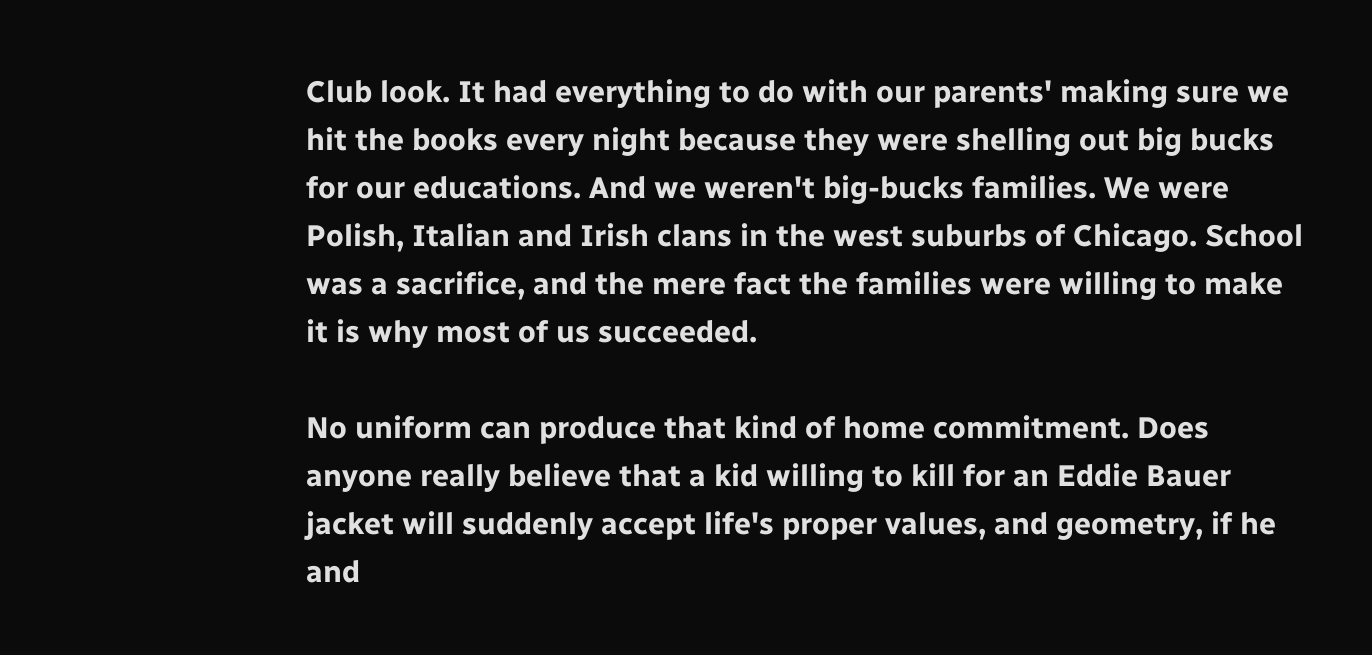Club look. It had everything to do with our parents' making sure we hit the books every night because they were shelling out big bucks for our educations. And we weren't big-bucks families. We were Polish, Italian and Irish clans in the west suburbs of Chicago. School was a sacrifice, and the mere fact the families were willing to make it is why most of us succeeded.

No uniform can produce that kind of home commitment. Does anyone really believe that a kid willing to kill for an Eddie Bauer jacket will suddenly accept life's proper values, and geometry, if he and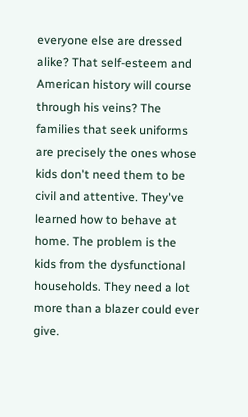everyone else are dressed alike? That self-esteem and American history will course through his veins? The families that seek uniforms are precisely the ones whose kids don't need them to be civil and attentive. They've learned how to behave at home. The problem is the kids from the dysfunctional households. They need a lot more than a blazer could ever give.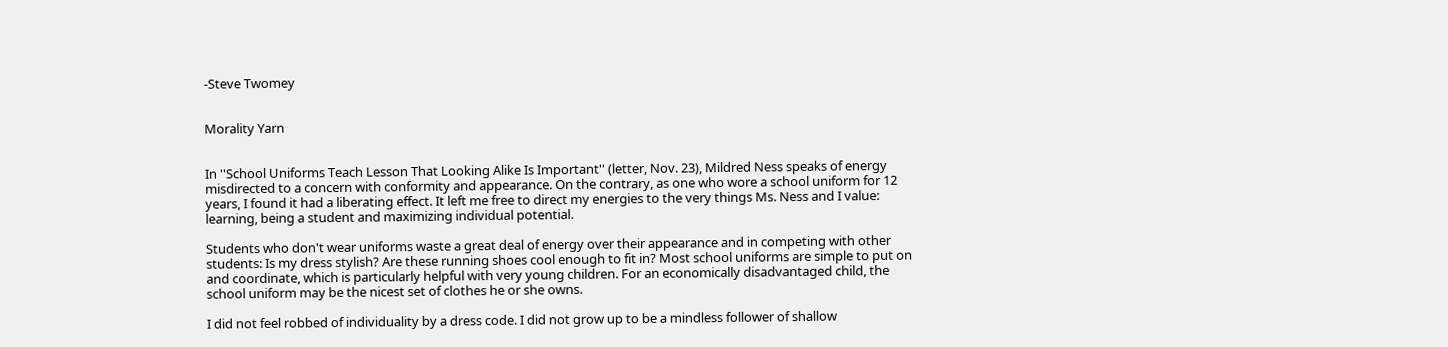-Steve Twomey


Morality Yarn


In ''School Uniforms Teach Lesson That Looking Alike Is Important'' (letter, Nov. 23), Mildred Ness speaks of energy misdirected to a concern with conformity and appearance. On the contrary, as one who wore a school uniform for 12 years, I found it had a liberating effect. It left me free to direct my energies to the very things Ms. Ness and I value: learning, being a student and maximizing individual potential.

Students who don't wear uniforms waste a great deal of energy over their appearance and in competing with other students: Is my dress stylish? Are these running shoes cool enough to fit in? Most school uniforms are simple to put on and coordinate, which is particularly helpful with very young children. For an economically disadvantaged child, the school uniform may be the nicest set of clothes he or she owns.

I did not feel robbed of individuality by a dress code. I did not grow up to be a mindless follower of shallow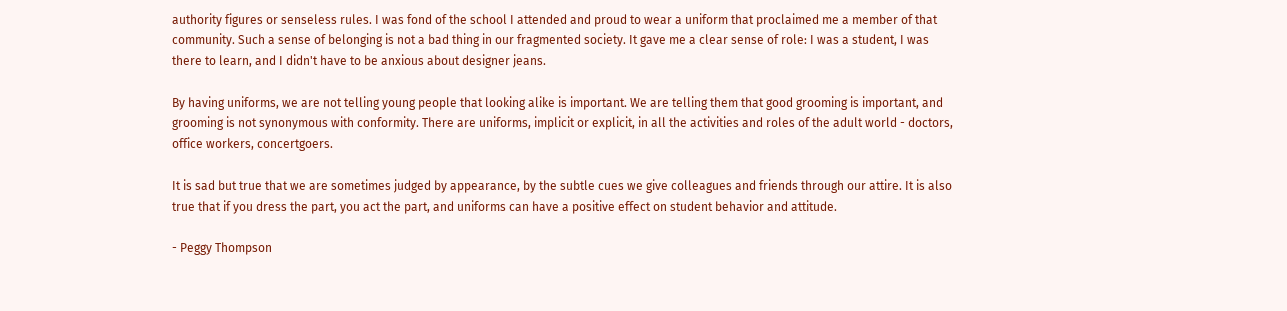authority figures or senseless rules. I was fond of the school I attended and proud to wear a uniform that proclaimed me a member of that community. Such a sense of belonging is not a bad thing in our fragmented society. It gave me a clear sense of role: I was a student, I was there to learn, and I didn't have to be anxious about designer jeans.

By having uniforms, we are not telling young people that looking alike is important. We are telling them that good grooming is important, and grooming is not synonymous with conformity. There are uniforms, implicit or explicit, in all the activities and roles of the adult world - doctors, office workers, concertgoers.

It is sad but true that we are sometimes judged by appearance, by the subtle cues we give colleagues and friends through our attire. It is also true that if you dress the part, you act the part, and uniforms can have a positive effect on student behavior and attitude.

- Peggy Thompson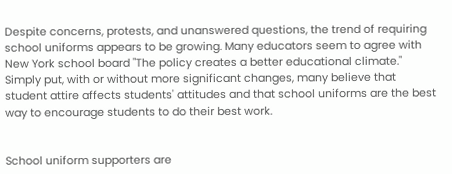Despite concerns, protests, and unanswered questions, the trend of requiring school uniforms appears to be growing. Many educators seem to agree with New York school board "The policy creates a better educational climate." Simply put, with or without more significant changes, many believe that student attire affects students' attitudes and that school uniforms are the best way to encourage students to do their best work.


School uniform supporters are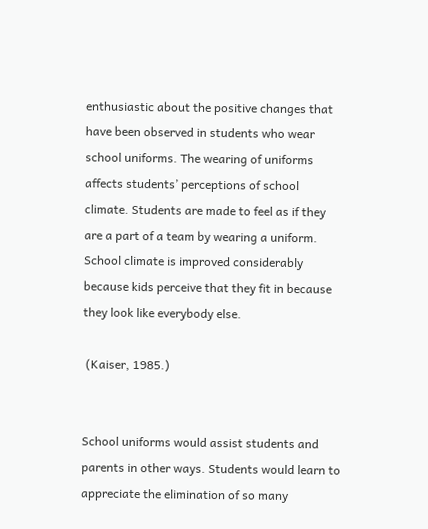enthusiastic about the positive changes that have been observed in students who wear school uniforms. The wearing of uniforms affects students’ perceptions of school climate. Students are made to feel as if they are a part of a team by wearing a uniform. School climate is improved considerably because kids perceive that they fit in because they look like everybody else.

 (Kaiser, 1985.)


School uniforms would assist students and parents in other ways. Students would learn to appreciate the elimination of so many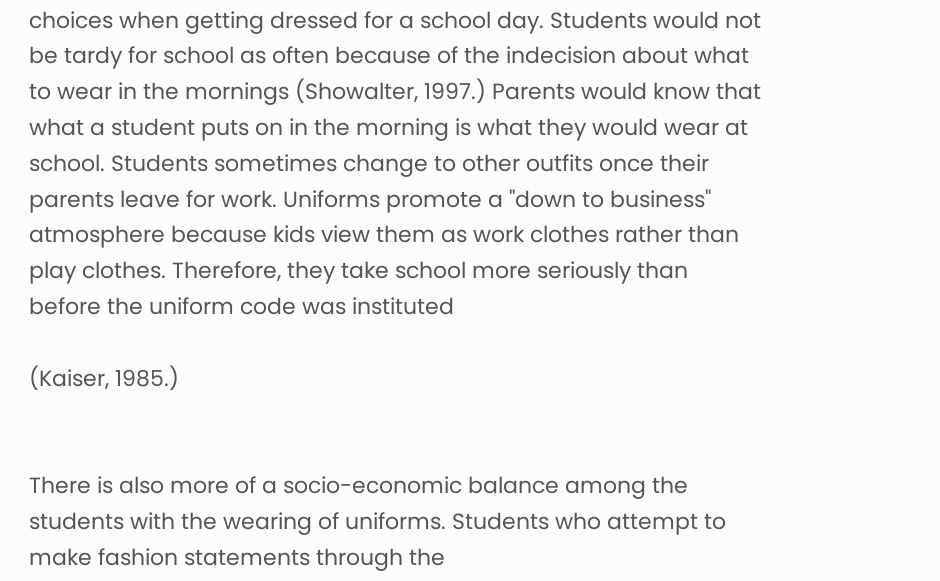choices when getting dressed for a school day. Students would not be tardy for school as often because of the indecision about what to wear in the mornings (Showalter, 1997.) Parents would know that what a student puts on in the morning is what they would wear at school. Students sometimes change to other outfits once their parents leave for work. Uniforms promote a "down to business" atmosphere because kids view them as work clothes rather than play clothes. Therefore, they take school more seriously than before the uniform code was instituted

(Kaiser, 1985.)


There is also more of a socio-economic balance among the students with the wearing of uniforms. Students who attempt to make fashion statements through the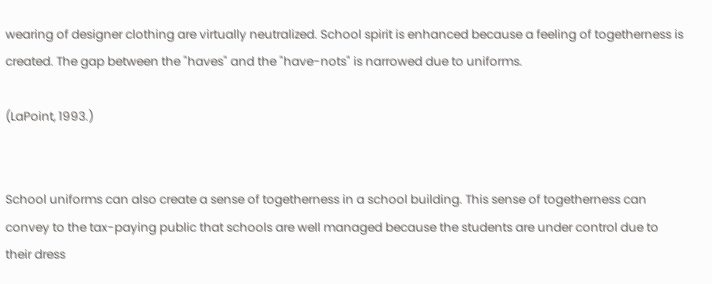wearing of designer clothing are virtually neutralized. School spirit is enhanced because a feeling of togetherness is created. The gap between the "haves" and the "have-nots" is narrowed due to uniforms.

(LaPoint, 1993.)


School uniforms can also create a sense of togetherness in a school building. This sense of togetherness can convey to the tax-paying public that schools are well managed because the students are under control due to their dress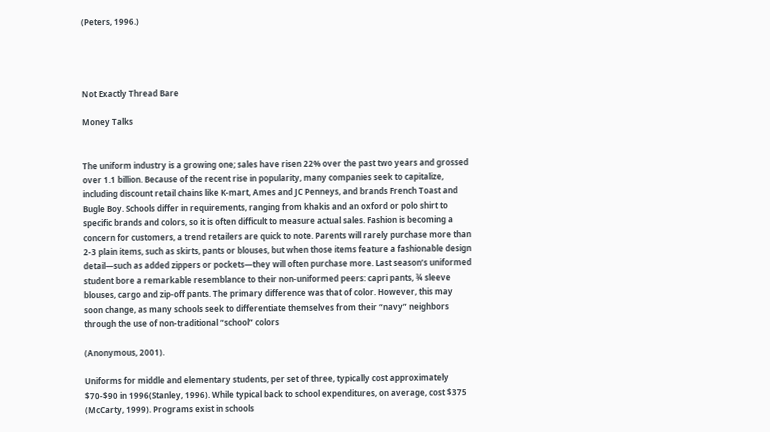(Peters, 1996.)




Not Exactly Thread Bare

Money Talks


The uniform industry is a growing one; sales have risen 22% over the past two years and grossed over 1.1 billion. Because of the recent rise in popularity, many companies seek to capitalize, including discount retail chains like K-mart, Ames and JC Penneys, and brands French Toast and Bugle Boy. Schools differ in requirements, ranging from khakis and an oxford or polo shirt to specific brands and colors, so it is often difficult to measure actual sales. Fashion is becoming a concern for customers, a trend retailers are quick to note. Parents will rarely purchase more than 2-3 plain items, such as skirts, pants or blouses, but when those items feature a fashionable design detail—such as added zippers or pockets—they will often purchase more. Last season’s uniformed student bore a remarkable resemblance to their non-uniformed peers: capri pants, ¾ sleeve blouses, cargo and zip-off pants. The primary difference was that of color. However, this may soon change, as many schools seek to differentiate themselves from their “navy” neighbors through the use of non-traditional “school” colors

(Anonymous, 2001).

Uniforms for middle and elementary students, per set of three, typically cost approximately $70-$90 in 1996(Stanley, 1996). While typical back to school expenditures, on average, cost $375 (McCarty, 1999). Programs exist in schools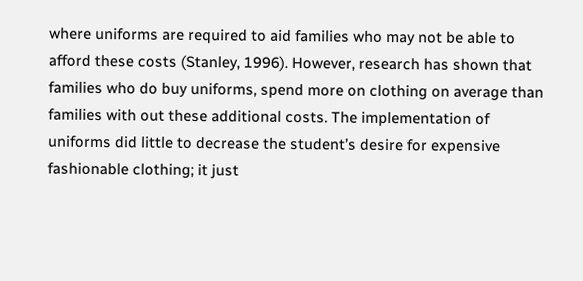where uniforms are required to aid families who may not be able to afford these costs (Stanley, 1996). However, research has shown that families who do buy uniforms, spend more on clothing on average than families with out these additional costs. The implementation of uniforms did little to decrease the student’s desire for expensive fashionable clothing; it just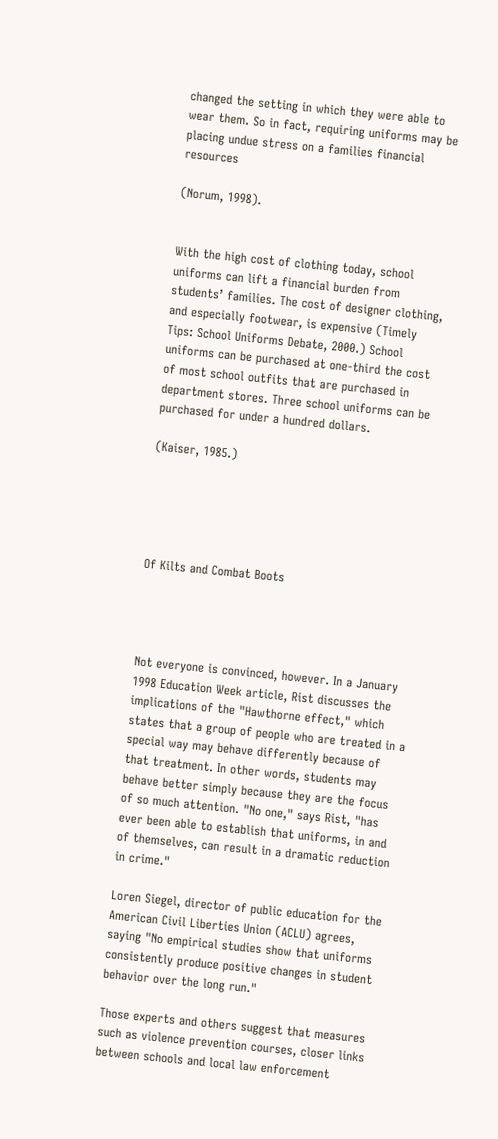changed the setting in which they were able to wear them. So in fact, requiring uniforms may be placing undue stress on a families financial resources

(Norum, 1998).


With the high cost of clothing today, school uniforms can lift a financial burden from students’ families. The cost of designer clothing, and especially footwear, is expensive (Timely Tips: School Uniforms Debate, 2000.) School uniforms can be purchased at one-third the cost of most school outfits that are purchased in department stores. Three school uniforms can be purchased for under a hundred dollars.

(Kaiser, 1985.)





Of Kilts and Combat Boots




Not everyone is convinced, however. In a January 1998 Education Week article, Rist discusses the implications of the "Hawthorne effect," which states that a group of people who are treated in a special way may behave differently because of that treatment. In other words, students may behave better simply because they are the focus of so much attention. "No one," says Rist, "has ever been able to establish that uniforms, in and of themselves, can result in a dramatic reduction in crime."

Loren Siegel, director of public education for the American Civil Liberties Union (ACLU) agrees, saying "No empirical studies show that uniforms consistently produce positive changes in student behavior over the long run."

Those experts and others suggest that measures such as violence prevention courses, closer links between schools and local law enforcement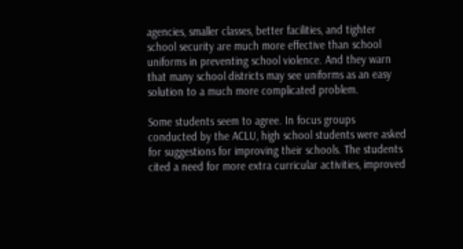agencies, smaller classes, better facilities, and tighter school security are much more effective than school uniforms in preventing school violence. And they warn that many school districts may see uniforms as an easy solution to a much more complicated problem.

Some students seem to agree. In focus groups conducted by the ACLU, high school students were asked for suggestions for improving their schools. The students cited a need for more extra curricular activities, improved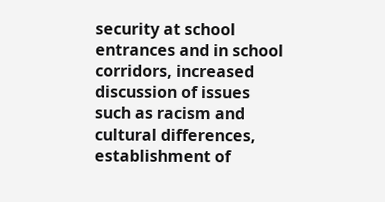security at school entrances and in school corridors, increased discussion of issues such as racism and cultural differences, establishment of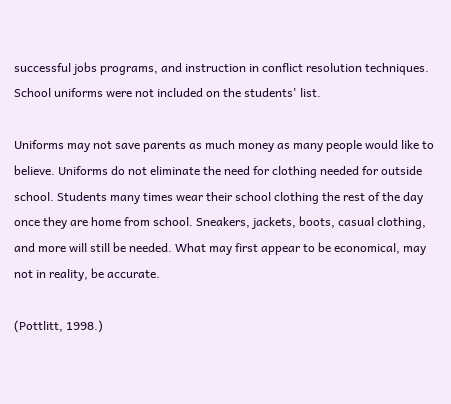successful jobs programs, and instruction in conflict resolution techniques. School uniforms were not included on the students' list.

Uniforms may not save parents as much money as many people would like to believe. Uniforms do not eliminate the need for clothing needed for outside school. Students many times wear their school clothing the rest of the day once they are home from school. Sneakers, jackets, boots, casual clothing, and more will still be needed. What may first appear to be economical, may not in reality, be accurate.

(Pottlitt, 1998.)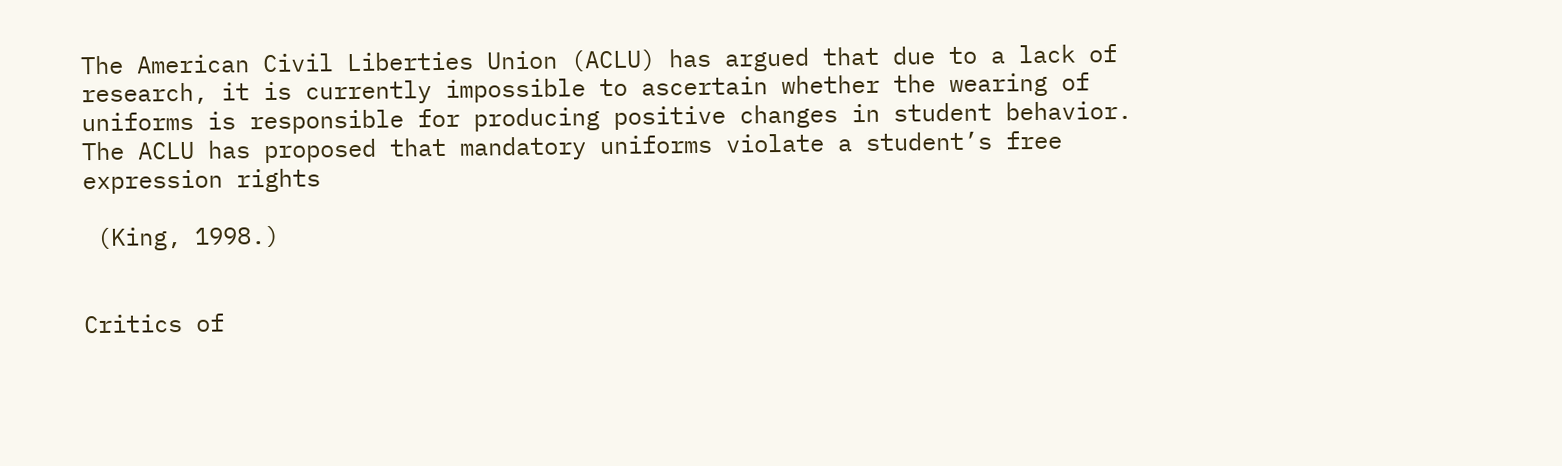The American Civil Liberties Union (ACLU) has argued that due to a lack of research, it is currently impossible to ascertain whether the wearing of uniforms is responsible for producing positive changes in student behavior. The ACLU has proposed that mandatory uniforms violate a student’s free expression rights

 (King, 1998.)


Critics of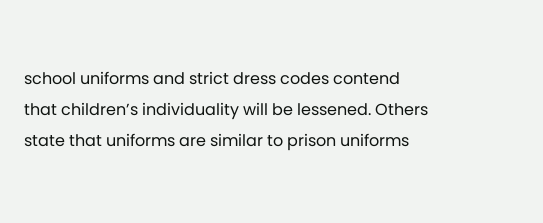school uniforms and strict dress codes contend that children’s individuality will be lessened. Others state that uniforms are similar to prison uniforms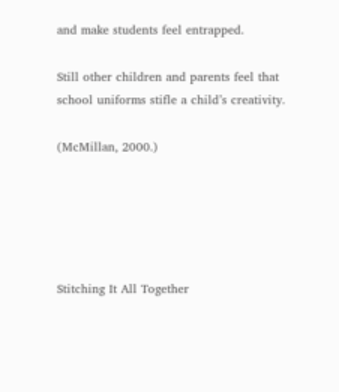and make students feel entrapped.

Still other children and parents feel that school uniforms stifle a child’s creativity.

(McMillan, 2000.)





Stitching It All Together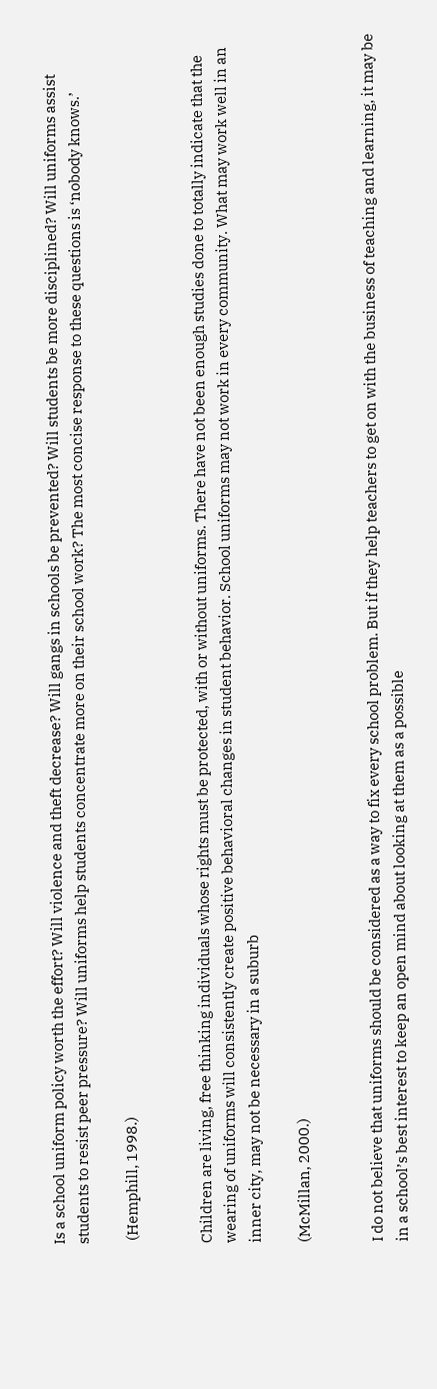Is a school uniform policy worth the effort? Will violence and theft decrease? Will gangs in schools be prevented? Will students be more disciplined? Will uniforms assist students to resist peer pressure? Will uniforms help students concentrate more on their school work? The most concise response to these questions is ‘nobody knows.’

 (Hemphill, 1998.)


Children are living, free thinking individuals whose rights must be protected, with or without uniforms. There have not been enough studies done to totally indicate that the wearing of uniforms will consistently create positive behavioral changes in student behavior. School uniforms may not work in every community. What may work well in an inner city, may not be necessary in a suburb

(McMillan, 2000.)


I do not believe that uniforms should be considered as a way to fix every school problem. But if they help teachers to get on with the business of teaching and learning, it may be in a school’s best interest to keep an open mind about looking at them as a possible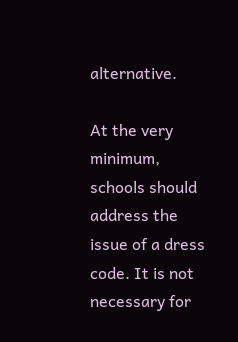alternative.

At the very minimum, schools should address the issue of a dress code. It is not necessary for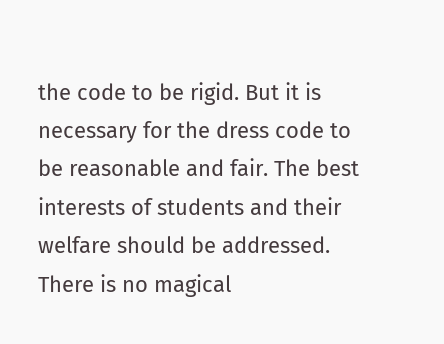the code to be rigid. But it is necessary for the dress code to be reasonable and fair. The best interests of students and their welfare should be addressed. There is no magical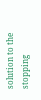solution to the stopping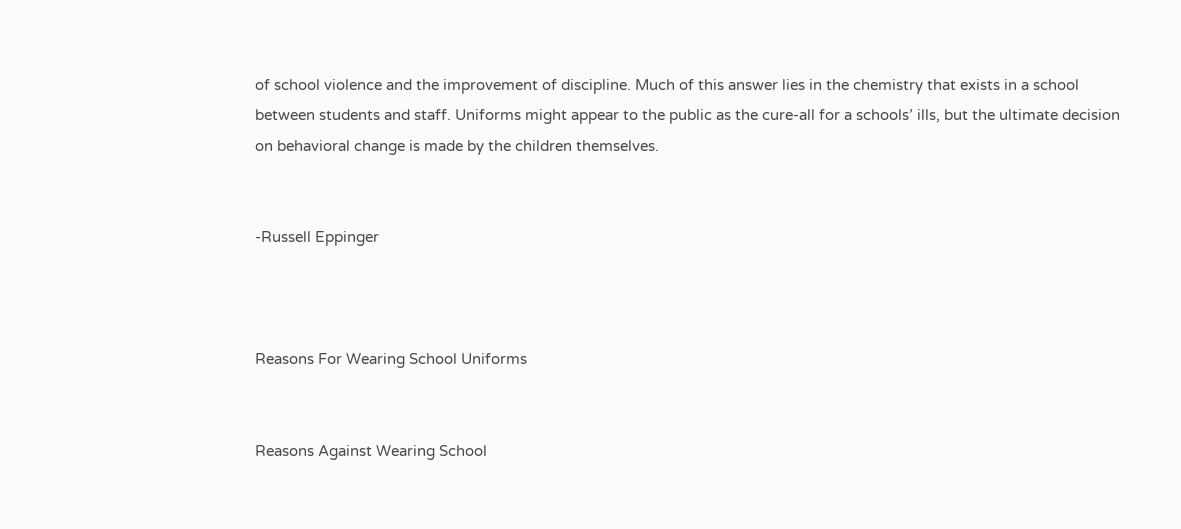of school violence and the improvement of discipline. Much of this answer lies in the chemistry that exists in a school between students and staff. Uniforms might appear to the public as the cure-all for a schools’ ills, but the ultimate decision on behavioral change is made by the children themselves.


-Russell Eppinger



Reasons For Wearing School Uniforms


Reasons Against Wearing School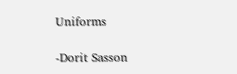Uniforms

-Dorit Sasson